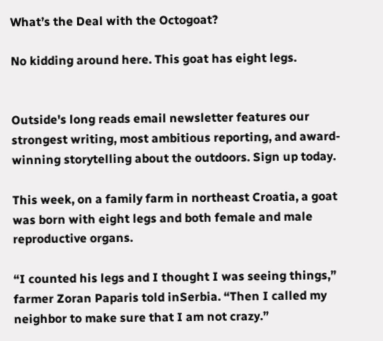What’s the Deal with the Octogoat?

No kidding around here. This goat has eight legs.


Outside's long reads email newsletter features our strongest writing, most ambitious reporting, and award-winning storytelling about the outdoors. Sign up today.

This week, on a family farm in northeast Croatia, a goat was born with eight legs and both female and male reproductive organs.

“I counted his legs and I thought I was seeing things,” farmer Zoran Paparis told inSerbia. “Then I called my neighbor to make sure that I am not crazy.”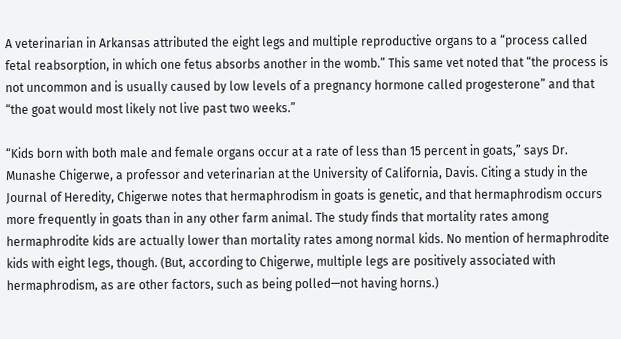A veterinarian in Arkansas attributed the eight legs and multiple reproductive organs to a “process called fetal reabsorption, in which one fetus absorbs another in the womb.” This same vet noted that “the process is not uncommon and is usually caused by low levels of a pregnancy hormone called progesterone” and that “the goat would most likely not live past two weeks.”

“Kids born with both male and female organs occur at a rate of less than 15 percent in goats,” says Dr. Munashe Chigerwe, a professor and veterinarian at the University of California, Davis. Citing a study in the Journal of Heredity, Chigerwe notes that hermaphrodism in goats is genetic, and that hermaphrodism occurs more frequently in goats than in any other farm animal. The study finds that mortality rates among hermaphrodite kids are actually lower than mortality rates among normal kids. No mention of hermaphrodite kids with eight legs, though. (But, according to Chigerwe, multiple legs are positively associated with hermaphrodism, as are other factors, such as being polled—not having horns.)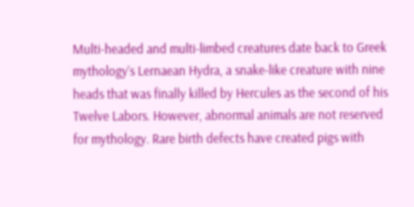Multi-headed and multi-limbed creatures date back to Greek mythology’s Lernaean Hydra, a snake-like creature with nine heads that was finally killed by Hercules as the second of his Twelve Labors. However, abnormal animals are not reserved for mythology. Rare birth defects have created pigs with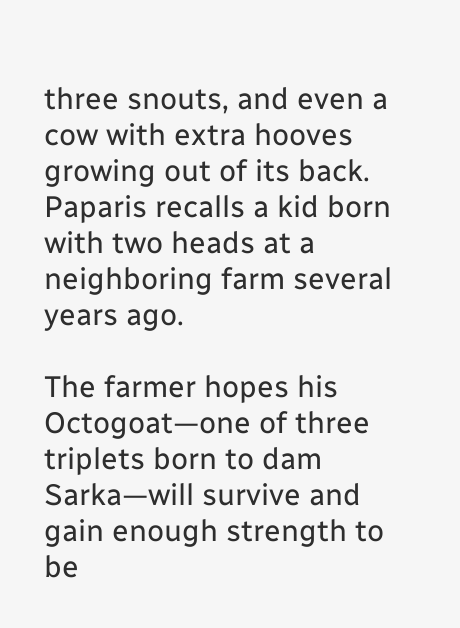three snouts, and even a cow with extra hooves growing out of its back. Paparis recalls a kid born with two heads at a neighboring farm several years ago.

The farmer hopes his Octogoat—one of three triplets born to dam Sarka—will survive and gain enough strength to be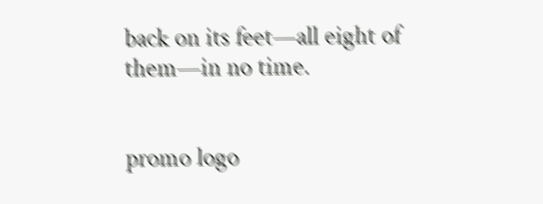back on its feet—all eight of them—in no time.


promo logo